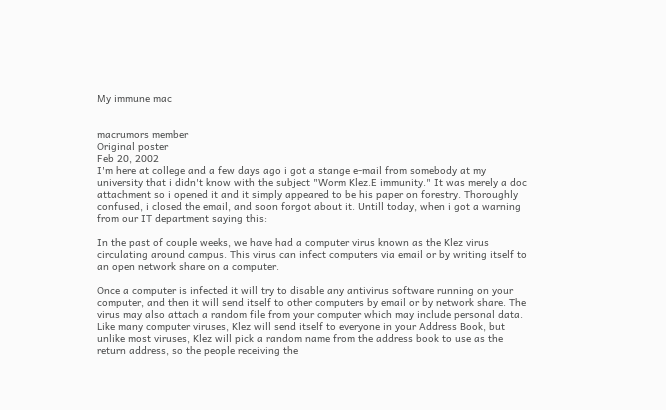My immune mac


macrumors member
Original poster
Feb 20, 2002
I'm here at college and a few days ago i got a stange e-mail from somebody at my university that i didn't know with the subject "Worm Klez.E immunity." It was merely a doc attachment so i opened it and it simply appeared to be his paper on forestry. Thoroughly confused, i closed the email, and soon forgot about it. Untill today, when i got a warning from our IT department saying this:

In the past of couple weeks, we have had a computer virus known as the Klez virus circulating around campus. This virus can infect computers via email or by writing itself to an open network share on a computer.

Once a computer is infected it will try to disable any antivirus software running on your computer, and then it will send itself to other computers by email or by network share. The virus may also attach a random file from your computer which may include personal data. Like many computer viruses, Klez will send itself to everyone in your Address Book, but unlike most viruses, Klez will pick a random name from the address book to use as the return address, so the people receiving the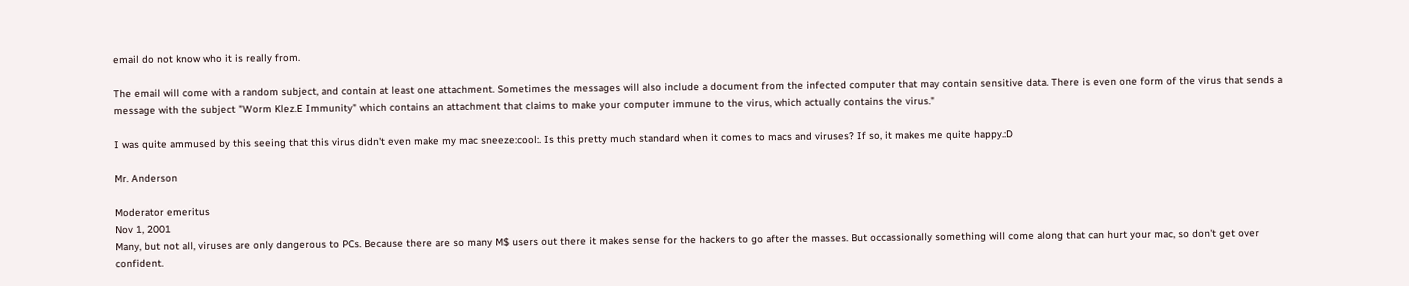email do not know who it is really from.

The email will come with a random subject, and contain at least one attachment. Sometimes the messages will also include a document from the infected computer that may contain sensitive data. There is even one form of the virus that sends a message with the subject "Worm Klez.E Immunity" which contains an attachment that claims to make your computer immune to the virus, which actually contains the virus."

I was quite ammused by this seeing that this virus didn't even make my mac sneeze:cool:. Is this pretty much standard when it comes to macs and viruses? If so, it makes me quite happy.:D

Mr. Anderson

Moderator emeritus
Nov 1, 2001
Many, but not all, viruses are only dangerous to PCs. Because there are so many M$ users out there it makes sense for the hackers to go after the masses. But occassionally something will come along that can hurt your mac, so don't get over confident.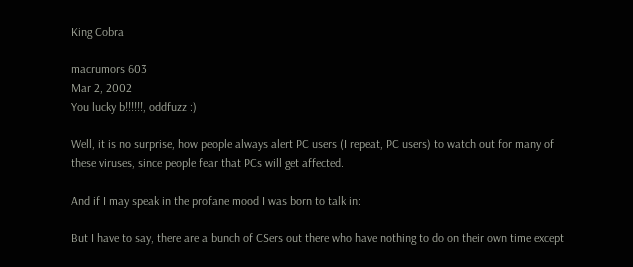King Cobra

macrumors 603
Mar 2, 2002
You lucky b!!!!!!, oddfuzz :)

Well, it is no surprise, how people always alert PC users (I repeat, PC users) to watch out for many of these viruses, since people fear that PCs will get affected.

And if I may speak in the profane mood I was born to talk in:

But I have to say, there are a bunch of CSers out there who have nothing to do on their own time except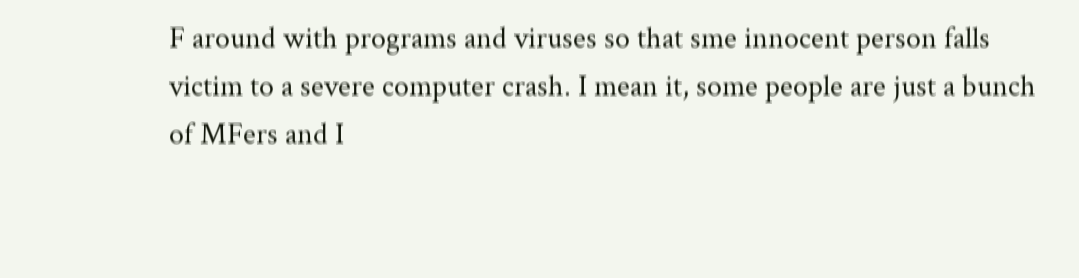F around with programs and viruses so that sme innocent person falls victim to a severe computer crash. I mean it, some people are just a bunch of MFers and I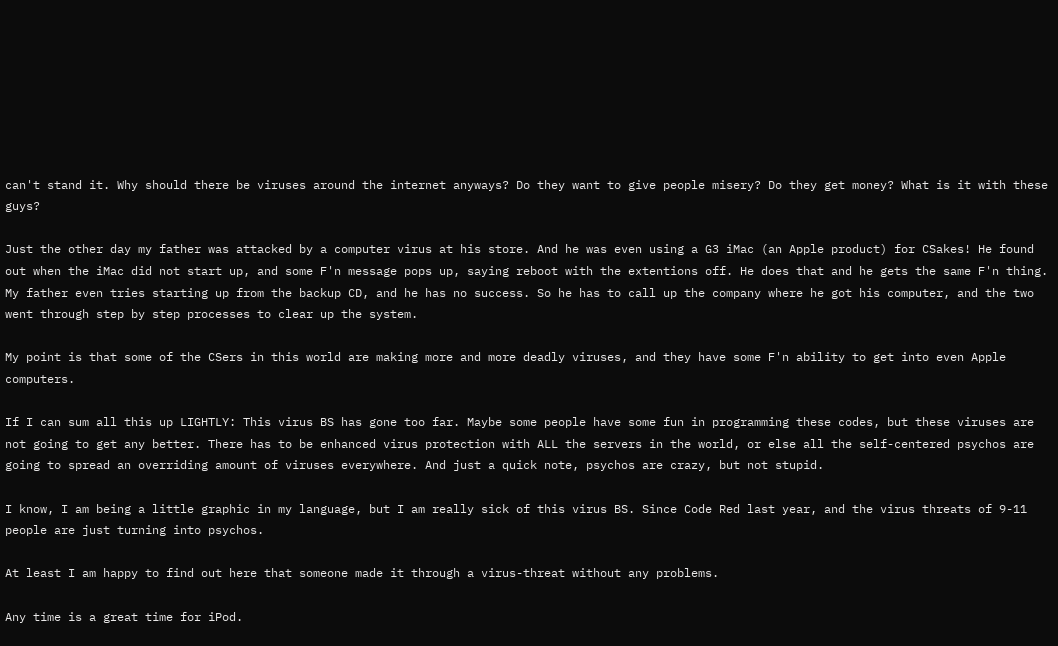can't stand it. Why should there be viruses around the internet anyways? Do they want to give people misery? Do they get money? What is it with these guys?

Just the other day my father was attacked by a computer virus at his store. And he was even using a G3 iMac (an Apple product) for CSakes! He found out when the iMac did not start up, and some F'n message pops up, saying reboot with the extentions off. He does that and he gets the same F'n thing. My father even tries starting up from the backup CD, and he has no success. So he has to call up the company where he got his computer, and the two went through step by step processes to clear up the system.

My point is that some of the CSers in this world are making more and more deadly viruses, and they have some F'n ability to get into even Apple computers.

If I can sum all this up LIGHTLY: This virus BS has gone too far. Maybe some people have some fun in programming these codes, but these viruses are not going to get any better. There has to be enhanced virus protection with ALL the servers in the world, or else all the self-centered psychos are going to spread an overriding amount of viruses everywhere. And just a quick note, psychos are crazy, but not stupid.

I know, I am being a little graphic in my language, but I am really sick of this virus BS. Since Code Red last year, and the virus threats of 9-11 people are just turning into psychos.

At least I am happy to find out here that someone made it through a virus-threat without any problems.

Any time is a great time for iPod.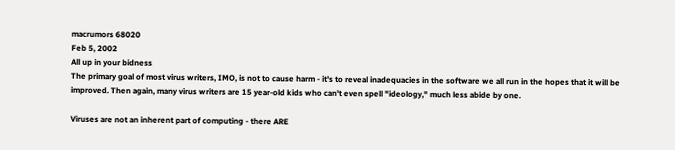macrumors 68020
Feb 5, 2002
All up in your bidness
The primary goal of most virus writers, IMO, is not to cause harm - it's to reveal inadequacies in the software we all run in the hopes that it will be improved. Then again, many virus writers are 15 year-old kids who can't even spell "ideology," much less abide by one.

Viruses are not an inherent part of computing - there ARE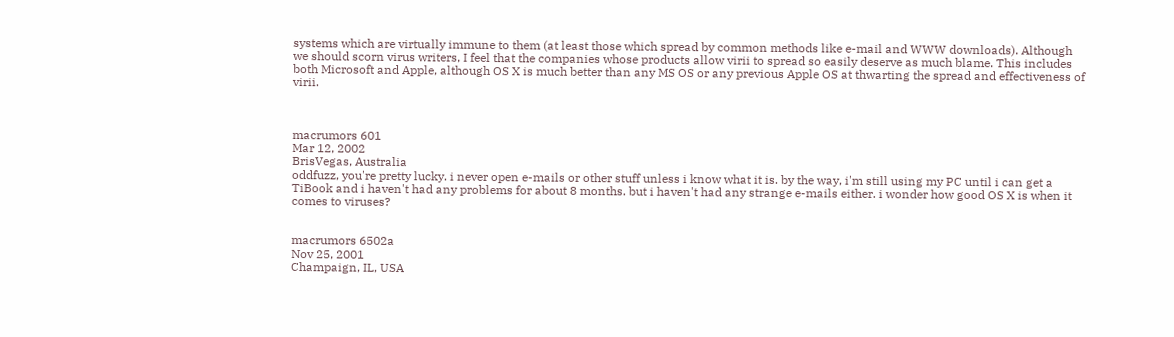systems which are virtually immune to them (at least those which spread by common methods like e-mail and WWW downloads). Although we should scorn virus writers, I feel that the companies whose products allow virii to spread so easily deserve as much blame. This includes both Microsoft and Apple, although OS X is much better than any MS OS or any previous Apple OS at thwarting the spread and effectiveness of virii.



macrumors 601
Mar 12, 2002
BrisVegas, Australia
oddfuzz, you're pretty lucky. i never open e-mails or other stuff unless i know what it is. by the way, i'm still using my PC until i can get a TiBook and i haven't had any problems for about 8 months. but i haven't had any strange e-mails either. i wonder how good OS X is when it comes to viruses?


macrumors 6502a
Nov 25, 2001
Champaign, IL, USA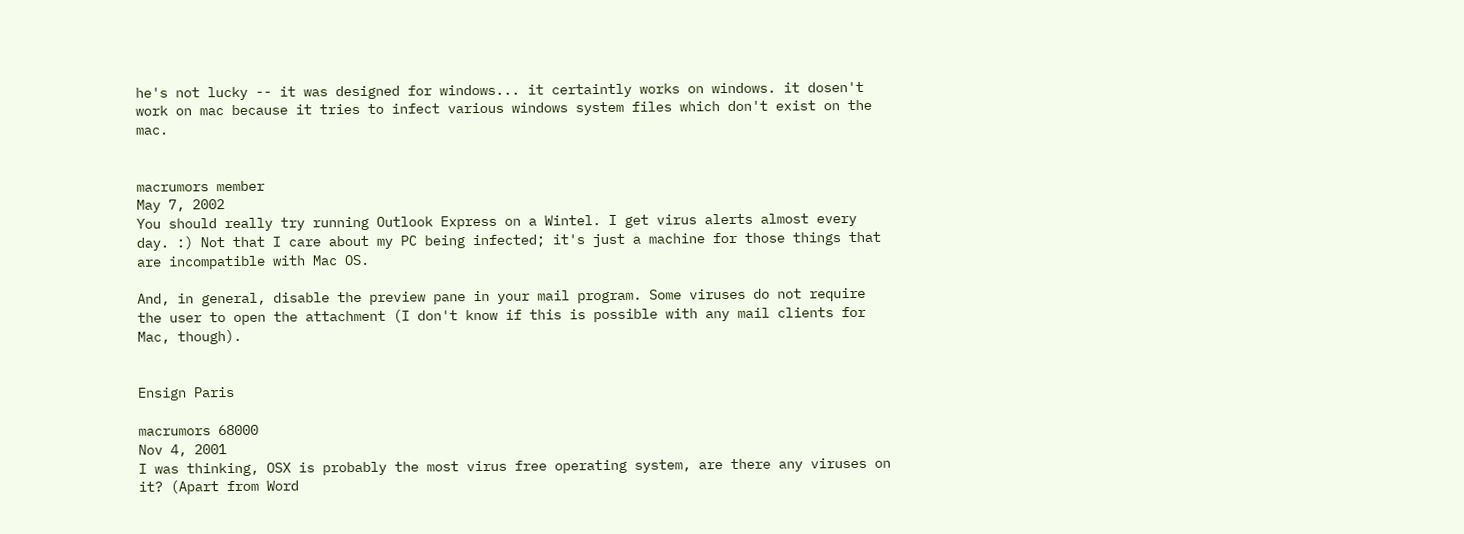he's not lucky -- it was designed for windows... it certaintly works on windows. it dosen't work on mac because it tries to infect various windows system files which don't exist on the mac.


macrumors member
May 7, 2002
You should really try running Outlook Express on a Wintel. I get virus alerts almost every day. :) Not that I care about my PC being infected; it's just a machine for those things that are incompatible with Mac OS.

And, in general, disable the preview pane in your mail program. Some viruses do not require the user to open the attachment (I don't know if this is possible with any mail clients for Mac, though).


Ensign Paris

macrumors 68000
Nov 4, 2001
I was thinking, OSX is probably the most virus free operating system, are there any viruses on it? (Apart from Word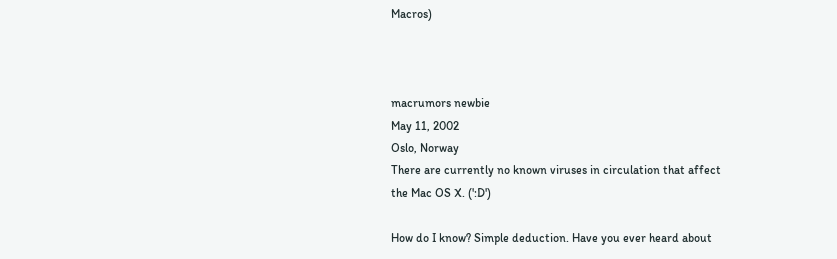Macros)



macrumors newbie
May 11, 2002
Oslo, Norway
There are currently no known viruses in circulation that affect the Mac OS X. (':D')

How do I know? Simple deduction. Have you ever heard about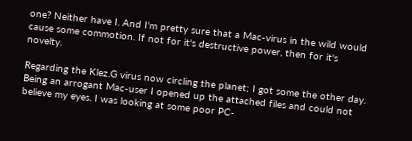one? Neither have I. And I'm pretty sure that a Mac-virus in the wild would cause some commotion. If not for it's destructive power, then for it's novelty.

Regarding the Klez.G virus now circling the planet; I got some the other day. Being an arrogant Mac-user I opened up the attached files and could not believe my eyes. I was looking at some poor PC-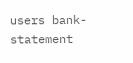users bank-statement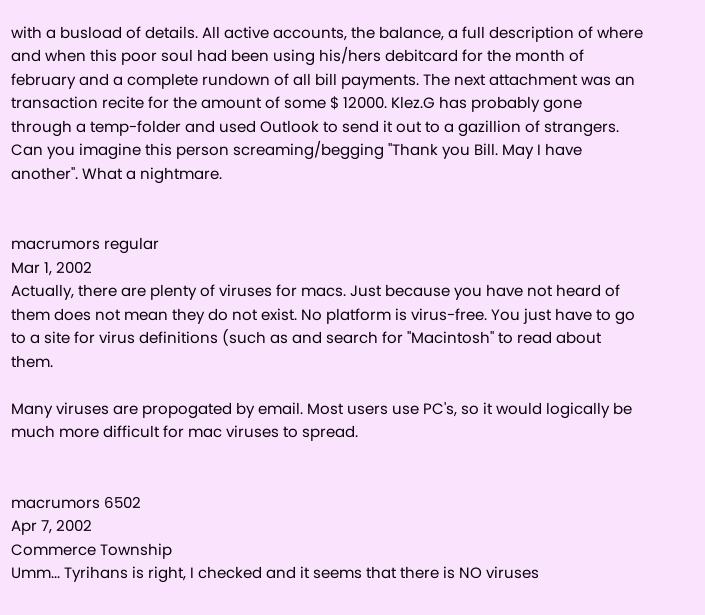with a busload of details. All active accounts, the balance, a full description of where and when this poor soul had been using his/hers debitcard for the month of february and a complete rundown of all bill payments. The next attachment was an transaction recite for the amount of some $ 12000. Klez.G has probably gone through a temp-folder and used Outlook to send it out to a gazillion of strangers. Can you imagine this person screaming/begging "Thank you Bill. May I have another". What a nightmare.


macrumors regular
Mar 1, 2002
Actually, there are plenty of viruses for macs. Just because you have not heard of them does not mean they do not exist. No platform is virus-free. You just have to go to a site for virus definitions (such as and search for "Macintosh" to read about them.

Many viruses are propogated by email. Most users use PC's, so it would logically be much more difficult for mac viruses to spread.


macrumors 6502
Apr 7, 2002
Commerce Township
Umm... Tyrihans is right, I checked and it seems that there is NO viruses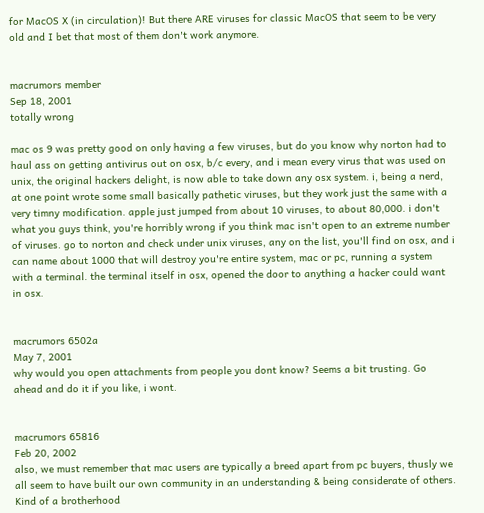for MacOS X (in circulation)! But there ARE viruses for classic MacOS that seem to be very old and I bet that most of them don't work anymore.


macrumors member
Sep 18, 2001
totally wrong

mac os 9 was pretty good on only having a few viruses, but do you know why norton had to haul ass on getting antivirus out on osx, b/c every, and i mean every virus that was used on unix, the original hackers delight, is now able to take down any osx system. i, being a nerd, at one point wrote some small basically pathetic viruses, but they work just the same with a very timny modification. apple just jumped from about 10 viruses, to about 80,000. i don't what you guys think, you're horribly wrong if you think mac isn't open to an extreme number of viruses. go to norton and check under unix viruses, any on the list, you'll find on osx, and i can name about 1000 that will destroy you're entire system, mac or pc, running a system with a terminal. the terminal itself in osx, opened the door to anything a hacker could want in osx.


macrumors 6502a
May 7, 2001
why would you open attachments from people you dont know? Seems a bit trusting. Go ahead and do it if you like, i wont.


macrumors 65816
Feb 20, 2002
also, we must remember that mac users are typically a breed apart from pc buyers, thusly we all seem to have built our own community in an understanding & being considerate of others. Kind of a brotherhood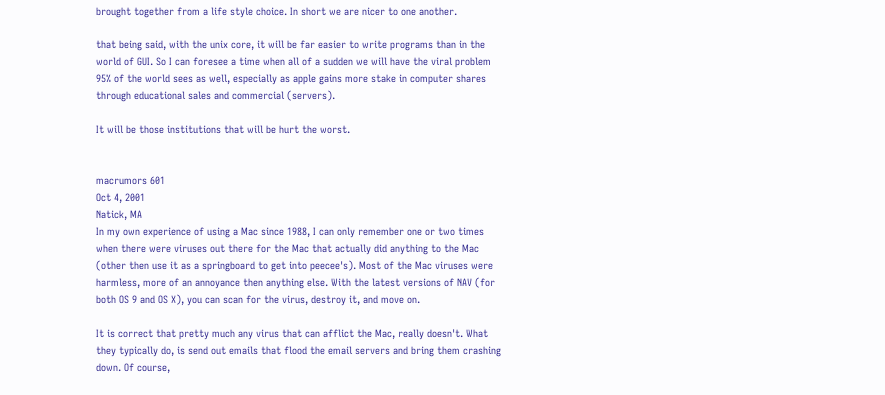brought together from a life style choice. In short we are nicer to one another.

that being said, with the unix core, it will be far easier to write programs than in the world of GUI. So I can foresee a time when all of a sudden we will have the viral problem 95% of the world sees as well, especially as apple gains more stake in computer shares through educational sales and commercial (servers).

It will be those institutions that will be hurt the worst.


macrumors 601
Oct 4, 2001
Natick, MA
In my own experience of using a Mac since 1988, I can only remember one or two times when there were viruses out there for the Mac that actually did anything to the Mac (other then use it as a springboard to get into peecee's). Most of the Mac viruses were harmless, more of an annoyance then anything else. With the latest versions of NAV (for both OS 9 and OS X), you can scan for the virus, destroy it, and move on.

It is correct that pretty much any virus that can afflict the Mac, really doesn't. What they typically do, is send out emails that flood the email servers and bring them crashing down. Of course,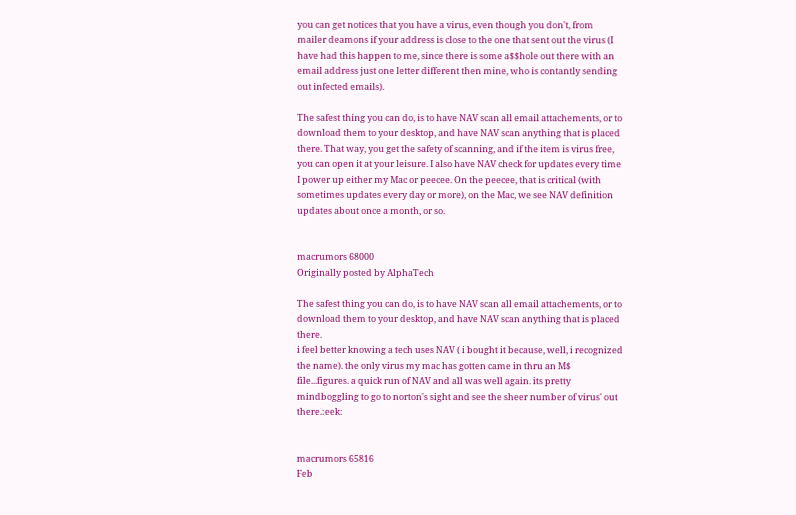you can get notices that you have a virus, even though you don't, from mailer deamons if your address is close to the one that sent out the virus (I have had this happen to me, since there is some a$$hole out there with an email address just one letter different then mine, who is contantly sending out infected emails).

The safest thing you can do, is to have NAV scan all email attachements, or to download them to your desktop, and have NAV scan anything that is placed there. That way, you get the safety of scanning, and if the item is virus free, you can open it at your leisure. I also have NAV check for updates every time I power up either my Mac or peecee. On the peecee, that is critical (with sometimes updates every day or more), on the Mac, we see NAV definition updates about once a month, or so.


macrumors 68000
Originally posted by AlphaTech

The safest thing you can do, is to have NAV scan all email attachements, or to download them to your desktop, and have NAV scan anything that is placed there.
i feel better knowing a tech uses NAV ( i bought it because, well, i recognized the name). the only virus my mac has gotten came in thru an M$ file...figures. a quick run of NAV and all was well again. its pretty mindboggling to go to norton's sight and see the sheer number of virus' out there.:eek:


macrumors 65816
Feb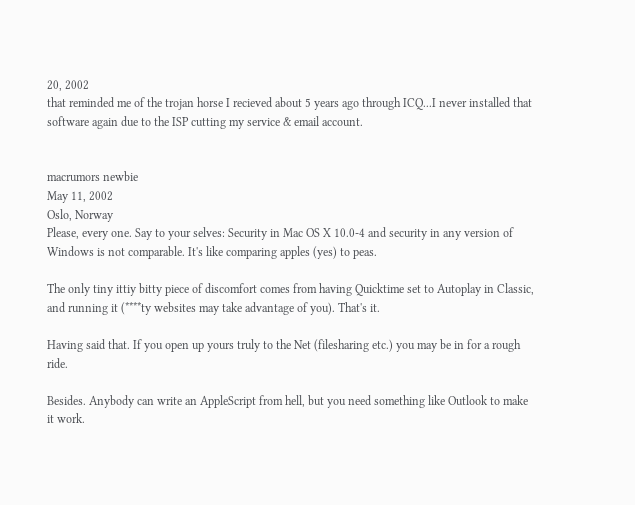20, 2002
that reminded me of the trojan horse I recieved about 5 years ago through ICQ...I never installed that software again due to the ISP cutting my service & email account.


macrumors newbie
May 11, 2002
Oslo, Norway
Please, every one. Say to your selves: Security in Mac OS X 10.0-4 and security in any version of Windows is not comparable. It's like comparing apples (yes) to peas.

The only tiny ittiy bitty piece of discomfort comes from having Quicktime set to Autoplay in Classic, and running it (****ty websites may take advantage of you). That's it.

Having said that. If you open up yours truly to the Net (filesharing etc.) you may be in for a rough ride.

Besides. Anybody can write an AppleScript from hell, but you need something like Outlook to make it work.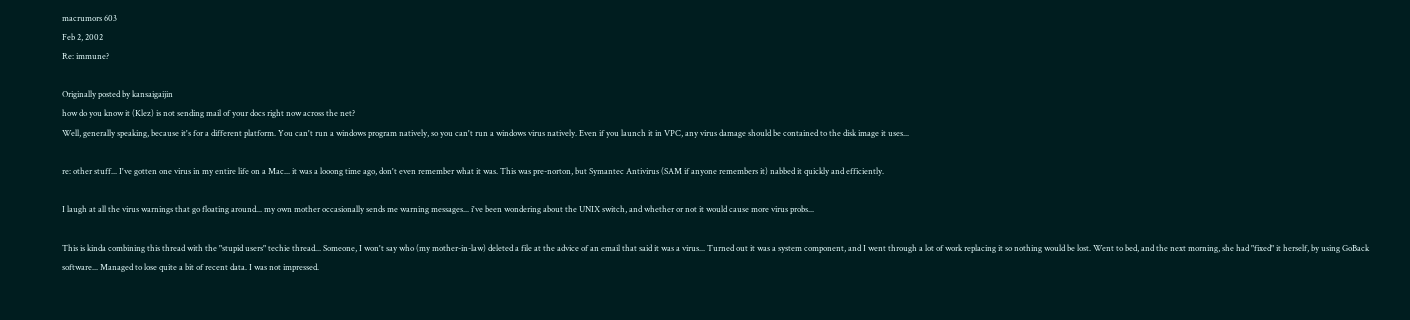macrumors 603
Feb 2, 2002
Re: immune?

Originally posted by kansaigaijin
how do you know it (Klez) is not sending mail of your docs right now across the net?
Well, generally speaking, because it's for a different platform. You can't run a windows program natively, so you can't run a windows virus natively. Even if you launch it in VPC, any virus damage should be contained to the disk image it uses...

re: other stuff... I've gotten one virus in my entire life on a Mac... it was a looong time ago, don't even remember what it was. This was pre-norton, but Symantec Antivirus (SAM if anyone remembers it) nabbed it quickly and efficiently.

I laugh at all the virus warnings that go floating around... my own mother occasionally sends me warning messages... i've been wondering about the UNIX switch, and whether or not it would cause more virus probs...

This is kinda combining this thread with the "stupid users" techie thread... Someone, I won't say who (my mother-in-law) deleted a file at the advice of an email that said it was a virus... Turned out it was a system component, and I went through a lot of work replacing it so nothing would be lost. Went to bed, and the next morning, she had "fixed" it herself, by using GoBack software... Managed to lose quite a bit of recent data. I was not impressed.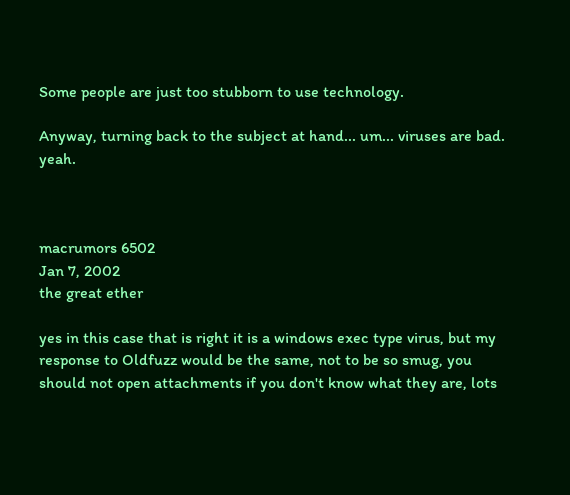Some people are just too stubborn to use technology.

Anyway, turning back to the subject at hand... um... viruses are bad. yeah.



macrumors 6502
Jan 7, 2002
the great ether

yes in this case that is right it is a windows exec type virus, but my response to Oldfuzz would be the same, not to be so smug, you should not open attachments if you don't know what they are, lots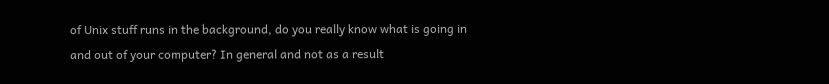of Unix stuff runs in the background, do you really know what is going in and out of your computer? In general and not as a result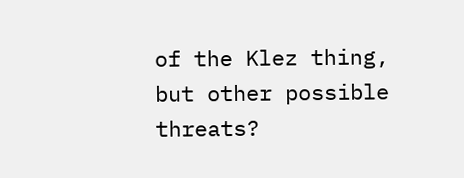of the Klez thing, but other possible threats?